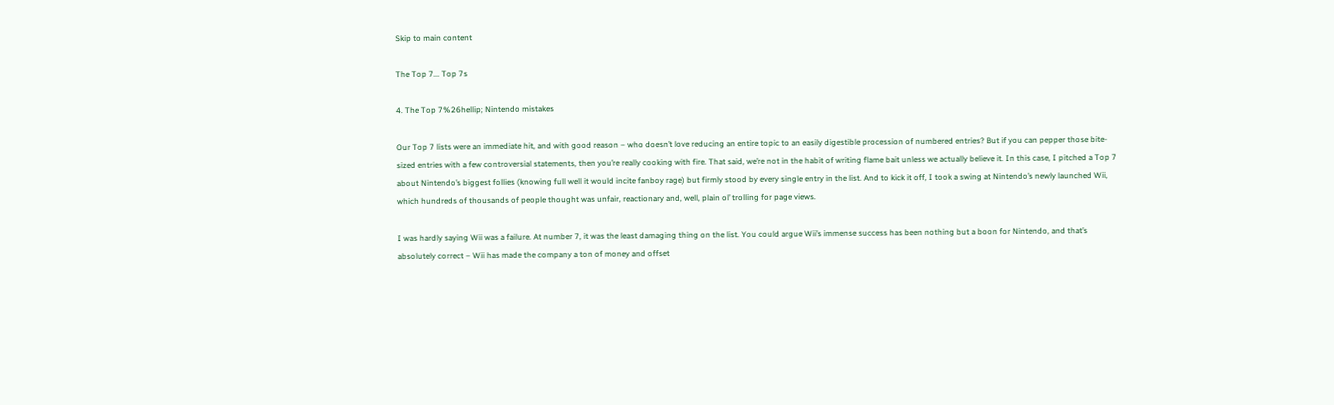Skip to main content

The Top 7... Top 7s

4. The Top 7%26hellip; Nintendo mistakes

Our Top 7 lists were an immediate hit, and with good reason – who doesn’t love reducing an entire topic to an easily digestible procession of numbered entries? But if you can pepper those bite-sized entries with a few controversial statements, then you’re really cooking with fire. That said, we’re not in the habit of writing flame bait unless we actually believe it. In this case, I pitched a Top 7 about Nintendo’s biggest follies (knowing full well it would incite fanboy rage) but firmly stood by every single entry in the list. And to kick it off, I took a swing at Nintendo’s newly launched Wii, which hundreds of thousands of people thought was unfair, reactionary and, well, plain ol’ trolling for page views.

I was hardly saying Wii was a failure. At number 7, it was the least damaging thing on the list. You could argue Wii’s immense success has been nothing but a boon for Nintendo, and that’s absolutely correct – Wii has made the company a ton of money and offset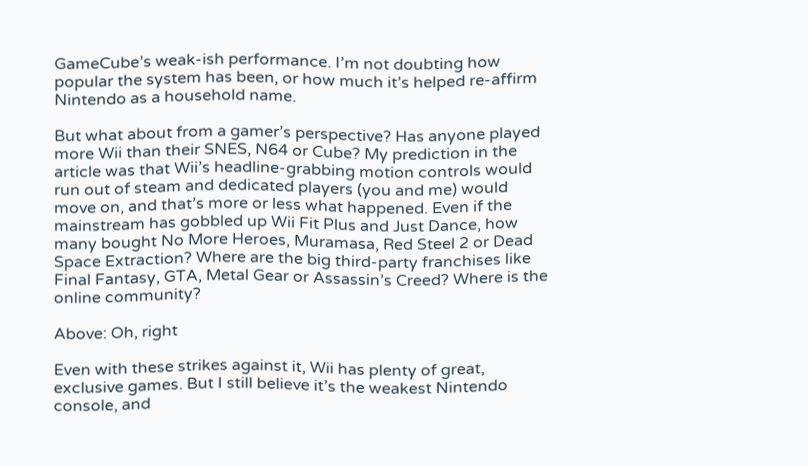GameCube’s weak-ish performance. I’m not doubting how popular the system has been, or how much it’s helped re-affirm Nintendo as a household name.

But what about from a gamer’s perspective? Has anyone played more Wii than their SNES, N64 or Cube? My prediction in the article was that Wii’s headline-grabbing motion controls would run out of steam and dedicated players (you and me) would move on, and that’s more or less what happened. Even if the mainstream has gobbled up Wii Fit Plus and Just Dance, how many bought No More Heroes, Muramasa, Red Steel 2 or Dead Space Extraction? Where are the big third-party franchises like Final Fantasy, GTA, Metal Gear or Assassin’s Creed? Where is the online community?

Above: Oh, right

Even with these strikes against it, Wii has plenty of great, exclusive games. But I still believe it’s the weakest Nintendo console, and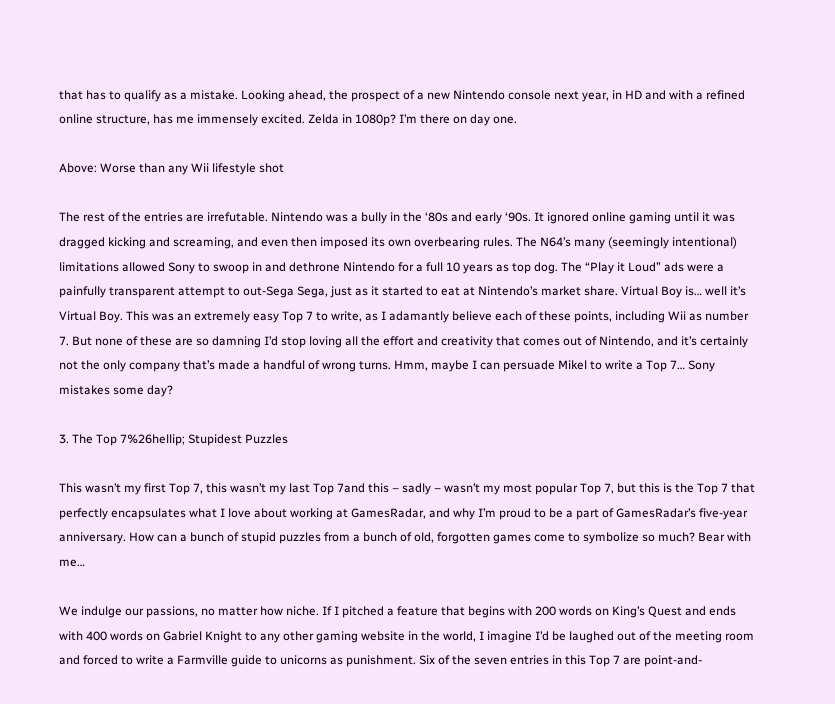that has to qualify as a mistake. Looking ahead, the prospect of a new Nintendo console next year, in HD and with a refined online structure, has me immensely excited. Zelda in 1080p? I’m there on day one.

Above: Worse than any Wii lifestyle shot

The rest of the entries are irrefutable. Nintendo was a bully in the ‘80s and early ‘90s. It ignored online gaming until it was dragged kicking and screaming, and even then imposed its own overbearing rules. The N64’s many (seemingly intentional) limitations allowed Sony to swoop in and dethrone Nintendo for a full 10 years as top dog. The “Play it Loud” ads were a painfully transparent attempt to out-Sega Sega, just as it started to eat at Nintendo’s market share. Virtual Boy is… well it’s Virtual Boy. This was an extremely easy Top 7 to write, as I adamantly believe each of these points, including Wii as number 7. But none of these are so damning I’d stop loving all the effort and creativity that comes out of Nintendo, and it’s certainly not the only company that’s made a handful of wrong turns. Hmm, maybe I can persuade Mikel to write a Top 7… Sony mistakes some day?

3. The Top 7%26hellip; Stupidest Puzzles

This wasn’t my first Top 7, this wasn’t my last Top 7and this – sadly – wasn’t my most popular Top 7, but this is the Top 7 that perfectly encapsulates what I love about working at GamesRadar, and why I’m proud to be a part of GamesRadar’s five-year anniversary. How can a bunch of stupid puzzles from a bunch of old, forgotten games come to symbolize so much? Bear with me…

We indulge our passions, no matter how niche. If I pitched a feature that begins with 200 words on King’s Quest and ends with 400 words on Gabriel Knight to any other gaming website in the world, I imagine I’d be laughed out of the meeting room and forced to write a Farmville guide to unicorns as punishment. Six of the seven entries in this Top 7 are point-and-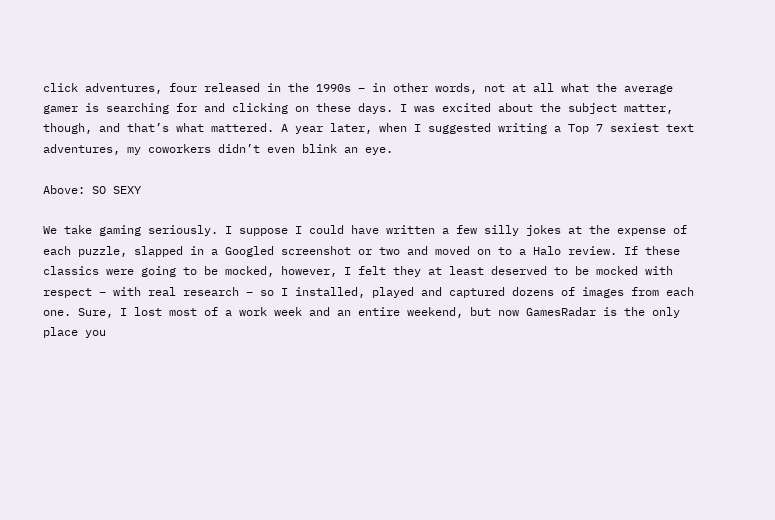click adventures, four released in the 1990s – in other words, not at all what the average gamer is searching for and clicking on these days. I was excited about the subject matter, though, and that’s what mattered. A year later, when I suggested writing a Top 7 sexiest text adventures, my coworkers didn’t even blink an eye.

Above: SO SEXY

We take gaming seriously. I suppose I could have written a few silly jokes at the expense of each puzzle, slapped in a Googled screenshot or two and moved on to a Halo review. If these classics were going to be mocked, however, I felt they at least deserved to be mocked with respect – with real research – so I installed, played and captured dozens of images from each one. Sure, I lost most of a work week and an entire weekend, but now GamesRadar is the only place you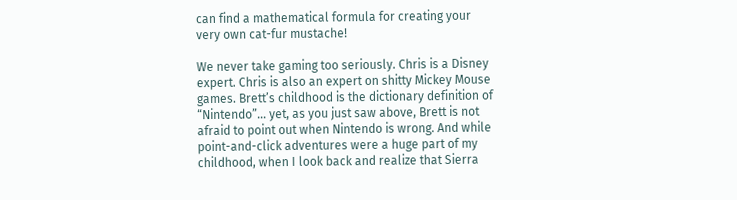can find a mathematical formula for creating your very own cat-fur mustache!

We never take gaming too seriously. Chris is a Disney expert. Chris is also an expert on shitty Mickey Mouse games. Brett’s childhood is the dictionary definition of “Nintendo”… yet, as you just saw above, Brett is not afraid to point out when Nintendo is wrong. And while point-and-click adventures were a huge part of my childhood, when I look back and realize that Sierra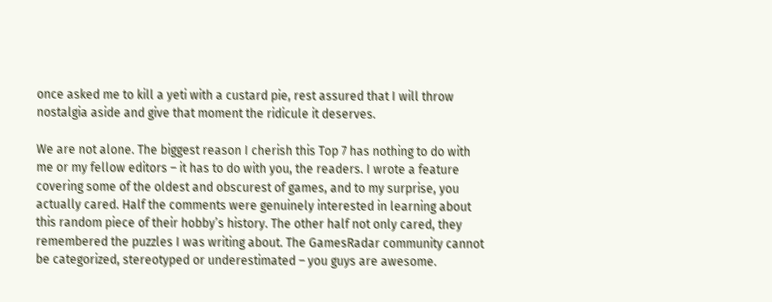once asked me to kill a yeti with a custard pie, rest assured that I will throw nostalgia aside and give that moment the ridicule it deserves.

We are not alone. The biggest reason I cherish this Top 7 has nothing to do with me or my fellow editors – it has to do with you, the readers. I wrote a feature covering some of the oldest and obscurest of games, and to my surprise, you actually cared. Half the comments were genuinely interested in learning about this random piece of their hobby’s history. The other half not only cared, they remembered the puzzles I was writing about. The GamesRadar community cannot be categorized, stereotyped or underestimated – you guys are awesome.